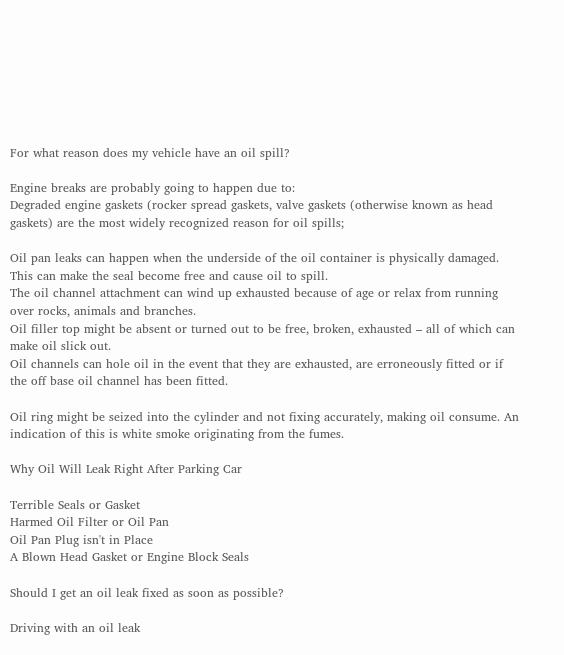For what reason does my vehicle have an oil spill?

Engine breaks are probably going to happen due to:
Degraded engine gaskets (rocker spread gaskets, valve gaskets (otherwise known as head gaskets) are the most widely recognized reason for oil spills;

Oil pan leaks can happen when the underside of the oil container is physically damaged. This can make the seal become free and cause oil to spill.
The oil channel attachment can wind up exhausted because of age or relax from running over rocks, animals and branches.
Oil filler top might be absent or turned out to be free, broken, exhausted – all of which can make oil slick out.
Oil channels can hole oil in the event that they are exhausted, are erroneously fitted or if the off base oil channel has been fitted.

Oil ring might be seized into the cylinder and not fixing accurately, making oil consume. An indication of this is white smoke originating from the fumes.

Why Oil Will Leak Right After Parking Car

Terrible Seals or Gasket
Harmed Oil Filter or Oil Pan
Oil Pan Plug isn't in Place
A Blown Head Gasket or Engine Block Seals

Should I get an oil leak fixed as soon as possible?

Driving with an oil leak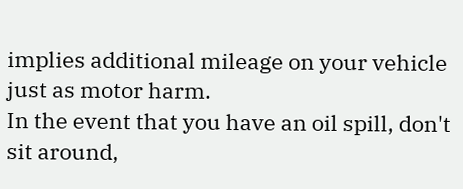implies additional mileage on your vehicle just as motor harm.
In the event that you have an oil spill, don't sit around,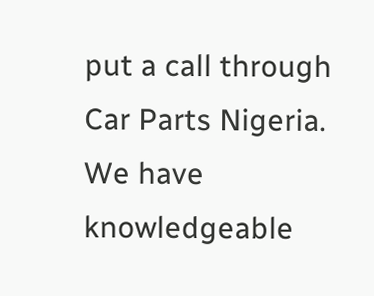put a call through Car Parts Nigeria.
We have knowledgeable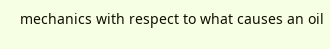mechanics with respect to what causes an oil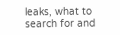leaks, what to search for and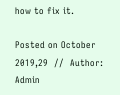how to fix it.

Posted on October 2019,29  //  Author: Admin